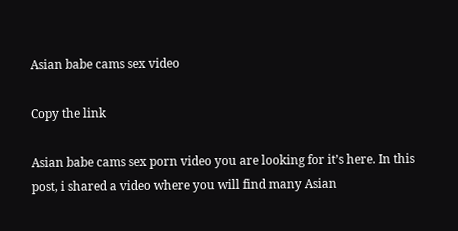Asian babe cams sex video

Copy the link

Asian babe cams sex porn video you are looking for it’s here. In this post, i shared a video where you will find many Asian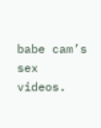babe cam’s sex videos.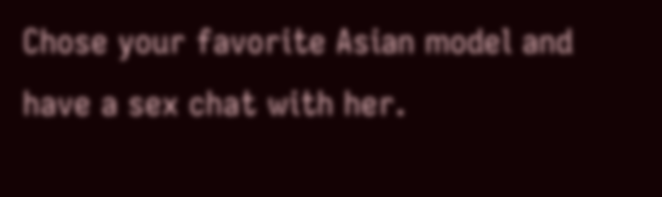Chose your favorite Asian model and have a sex chat with her.